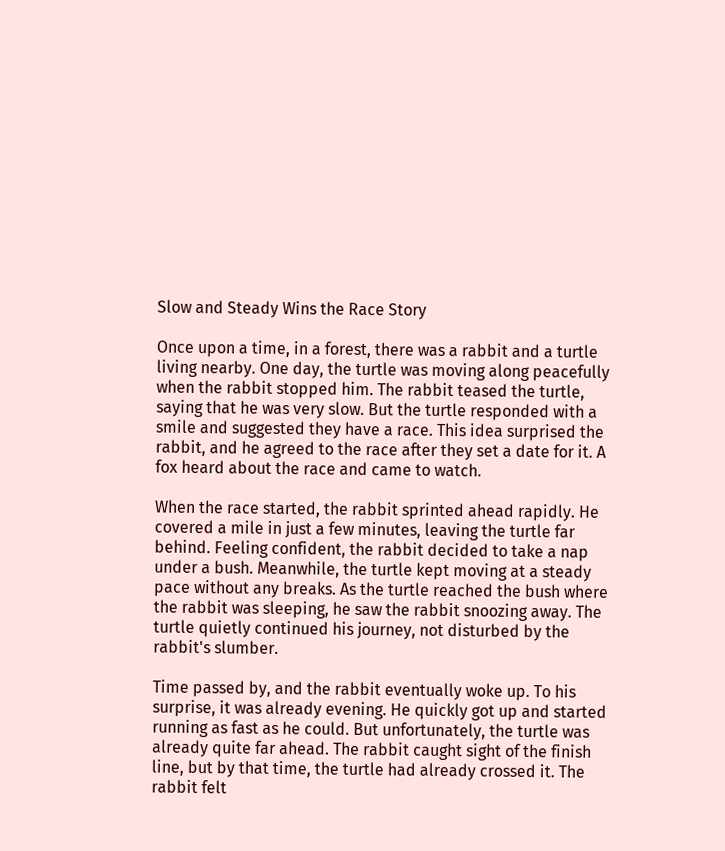Slow and Steady Wins the Race Story

Once upon a time, in a forest, there was a rabbit and a turtle living nearby. One day, the turtle was moving along peacefully when the rabbit stopped him. The rabbit teased the turtle, saying that he was very slow. But the turtle responded with a smile and suggested they have a race. This idea surprised the rabbit, and he agreed to the race after they set a date for it. A fox heard about the race and came to watch.

When the race started, the rabbit sprinted ahead rapidly. He covered a mile in just a few minutes, leaving the turtle far behind. Feeling confident, the rabbit decided to take a nap under a bush. Meanwhile, the turtle kept moving at a steady pace without any breaks. As the turtle reached the bush where the rabbit was sleeping, he saw the rabbit snoozing away. The turtle quietly continued his journey, not disturbed by the rabbit's slumber.

Time passed by, and the rabbit eventually woke up. To his surprise, it was already evening. He quickly got up and started running as fast as he could. But unfortunately, the turtle was already quite far ahead. The rabbit caught sight of the finish line, but by that time, the turtle had already crossed it. The rabbit felt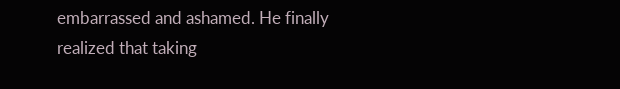embarrassed and ashamed. He finally realized that taking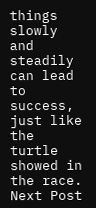things slowly and steadily can lead to success, just like the turtle showed in the race.
Next Post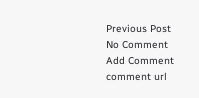Previous Post
No Comment
Add Comment
comment url